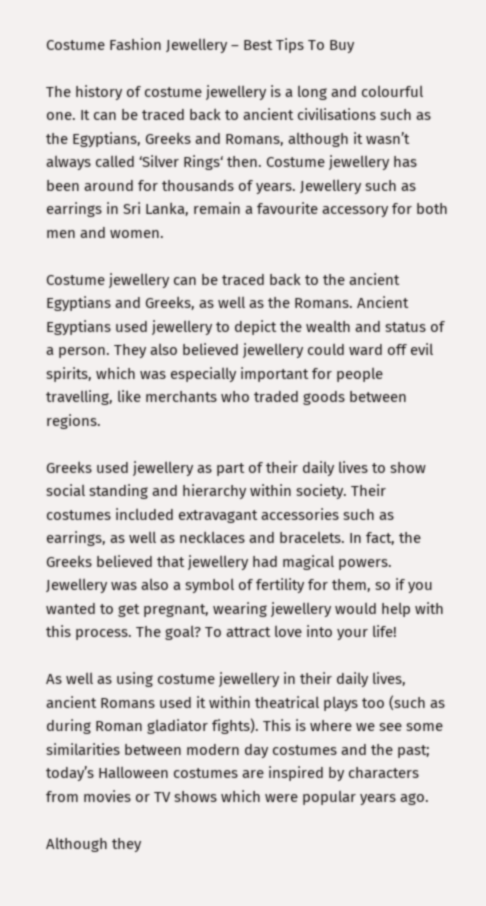Costume Fashion Jewellery – Best Tips To Buy

The history of costume jewellery is a long and colourful one. It can be traced back to ancient civilisations such as the Egyptians, Greeks and Romans, although it wasn’t always called ‘Silver Rings‘ then. Costume jewellery has been around for thousands of years. Jewellery such as earrings in Sri Lanka, remain a favourite accessory for both men and women.

Costume jewellery can be traced back to the ancient Egyptians and Greeks, as well as the Romans. Ancient Egyptians used jewellery to depict the wealth and status of a person. They also believed jewellery could ward off evil spirits, which was especially important for people travelling, like merchants who traded goods between regions.

Greeks used jewellery as part of their daily lives to show social standing and hierarchy within society. Their costumes included extravagant accessories such as earrings, as well as necklaces and bracelets. In fact, the Greeks believed that jewellery had magical powers. Jewellery was also a symbol of fertility for them, so if you wanted to get pregnant, wearing jewellery would help with this process. The goal? To attract love into your life!

As well as using costume jewellery in their daily lives, ancient Romans used it within theatrical plays too (such as during Roman gladiator fights). This is where we see some similarities between modern day costumes and the past; today’s Halloween costumes are inspired by characters from movies or TV shows which were popular years ago.

Although they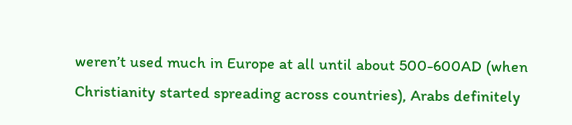weren’t used much in Europe at all until about 500-600AD (when Christianity started spreading across countries), Arabs definitely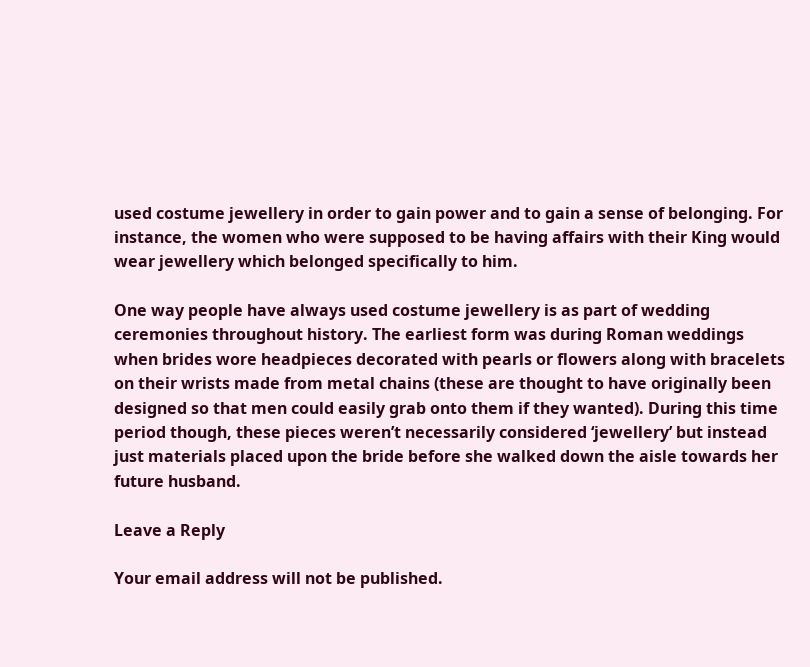used costume jewellery in order to gain power and to gain a sense of belonging. For instance, the women who were supposed to be having affairs with their King would wear jewellery which belonged specifically to him.

One way people have always used costume jewellery is as part of wedding ceremonies throughout history. The earliest form was during Roman weddings when brides wore headpieces decorated with pearls or flowers along with bracelets on their wrists made from metal chains (these are thought to have originally been designed so that men could easily grab onto them if they wanted). During this time period though, these pieces weren’t necessarily considered ‘jewellery’ but instead just materials placed upon the bride before she walked down the aisle towards her future husband.

Leave a Reply

Your email address will not be published.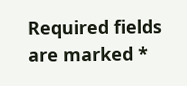Required fields are marked *